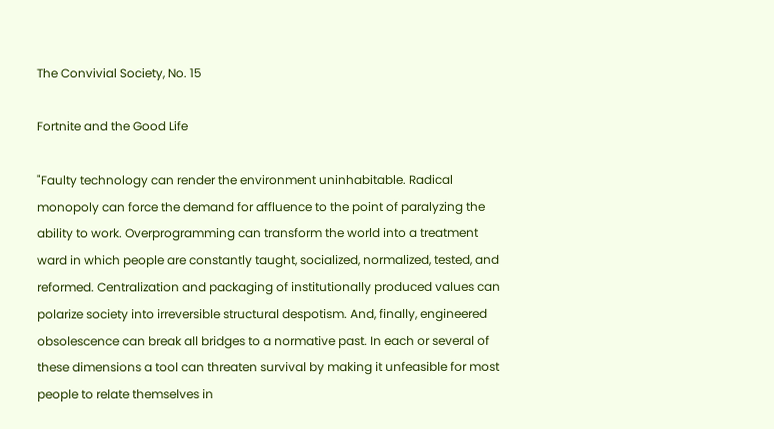The Convivial Society, No. 15

Fortnite and the Good Life

"Faulty technology can render the environment uninhabitable. Radical monopoly can force the demand for affluence to the point of paralyzing the ability to work. Overprogramming can transform the world into a treatment ward in which people are constantly taught, socialized, normalized, tested, and reformed. Centralization and packaging of institutionally produced values can polarize society into irreversible structural despotism. And, finally, engineered obsolescence can break all bridges to a normative past. In each or several of these dimensions a tool can threaten survival by making it unfeasible for most people to relate themselves in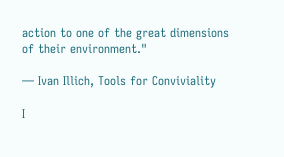action to one of the great dimensions of their environment."

— Ivan Illich, Tools for Conviviality

I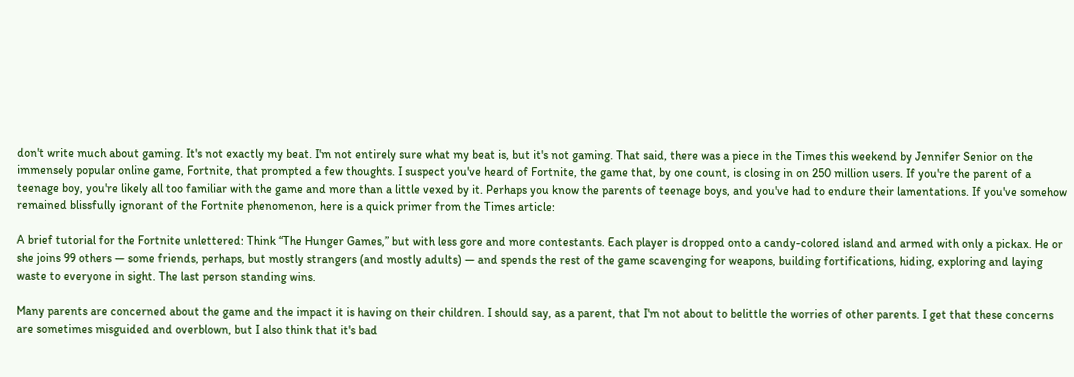don't write much about gaming. It's not exactly my beat. I'm not entirely sure what my beat is, but it's not gaming. That said, there was a piece in the Times this weekend by Jennifer Senior on the immensely popular online game, Fortnite, that prompted a few thoughts. I suspect you've heard of Fortnite, the game that, by one count, is closing in on 250 million users. If you're the parent of a teenage boy, you're likely all too familiar with the game and more than a little vexed by it. Perhaps you know the parents of teenage boys, and you've had to endure their lamentations. If you've somehow remained blissfully ignorant of the Fortnite phenomenon, here is a quick primer from the Times article:

A brief tutorial for the Fortnite unlettered: Think “The Hunger Games,” but with less gore and more contestants. Each player is dropped onto a candy-colored island and armed with only a pickax. He or she joins 99 others — some friends, perhaps, but mostly strangers (and mostly adults) — and spends the rest of the game scavenging for weapons, building fortifications, hiding, exploring and laying waste to everyone in sight. The last person standing wins.

Many parents are concerned about the game and the impact it is having on their children. I should say, as a parent, that I'm not about to belittle the worries of other parents. I get that these concerns are sometimes misguided and overblown, but I also think that it's bad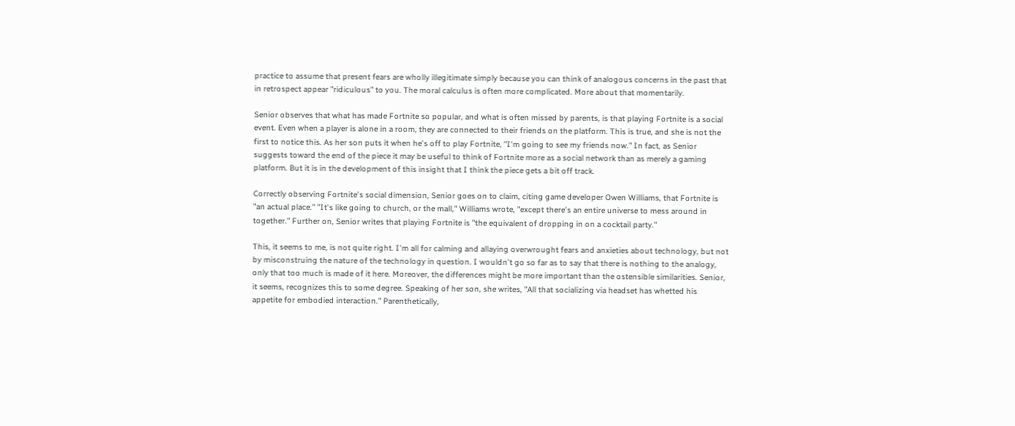practice to assume that present fears are wholly illegitimate simply because you can think of analogous concerns in the past that in retrospect appear "ridiculous" to you. The moral calculus is often more complicated. More about that momentarily.

Senior observes that what has made Fortnite so popular, and what is often missed by parents, is that playing Fortnite is a social event. Even when a player is alone in a room, they are connected to their friends on the platform. This is true, and she is not the first to notice this. As her son puts it when he's off to play Fortnite, "I'm going to see my friends now." In fact, as Senior suggests toward the end of the piece it may be useful to think of Fortnite more as a social network than as merely a gaming platform. But it is in the development of this insight that I think the piece gets a bit off track.

Correctly observing Fortnite's social dimension, Senior goes on to claim, citing game developer Owen Williams, that Fortnite is "an actual place." "It's like going to church, or the mall," Williams wrote, "except there's an entire universe to mess around in together." Further on, Senior writes that playing Fortnite is "the equivalent of dropping in on a cocktail party."

This, it seems to me, is not quite right. I'm all for calming and allaying overwrought fears and anxieties about technology, but not by misconstruing the nature of the technology in question. I wouldn't go so far as to say that there is nothing to the analogy, only that too much is made of it here. Moreover, the differences might be more important than the ostensible similarities. Senior, it seems, recognizes this to some degree. Speaking of her son, she writes, "All that socializing via headset has whetted his appetite for embodied interaction." Parenthetically,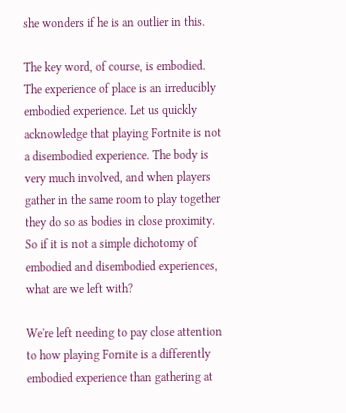she wonders if he is an outlier in this.

The key word, of course, is embodied. The experience of place is an irreducibly embodied experience. Let us quickly acknowledge that playing Fortnite is not a disembodied experience. The body is very much involved, and when players gather in the same room to play together they do so as bodies in close proximity. So if it is not a simple dichotomy of embodied and disembodied experiences, what are we left with?

We're left needing to pay close attention to how playing Fornite is a differently embodied experience than gathering at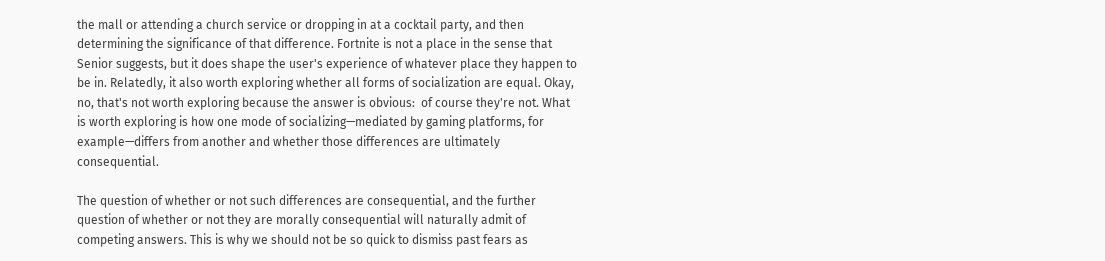the mall or attending a church service or dropping in at a cocktail party, and then determining the significance of that difference. Fortnite is not a place in the sense that Senior suggests, but it does shape the user's experience of whatever place they happen to be in. Relatedly, it also worth exploring whether all forms of socialization are equal. Okay, no, that's not worth exploring because the answer is obvious:  of course they're not. What is worth exploring is how one mode of socializing—mediated by gaming platforms, for example—differs from another and whether those differences are ultimately consequential.

The question of whether or not such differences are consequential, and the further question of whether or not they are morally consequential will naturally admit of competing answers. This is why we should not be so quick to dismiss past fears as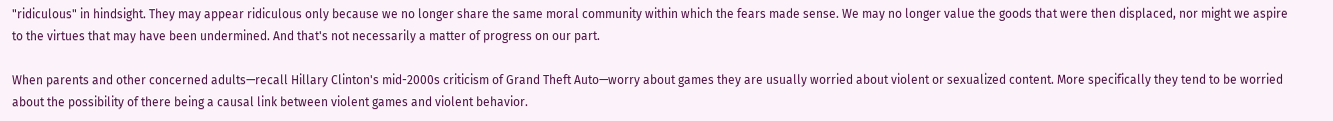"ridiculous" in hindsight. They may appear ridiculous only because we no longer share the same moral community within which the fears made sense. We may no longer value the goods that were then displaced, nor might we aspire to the virtues that may have been undermined. And that's not necessarily a matter of progress on our part.

When parents and other concerned adults—recall Hillary Clinton's mid-2000s criticism of Grand Theft Auto—worry about games they are usually worried about violent or sexualized content. More specifically they tend to be worried about the possibility of there being a causal link between violent games and violent behavior.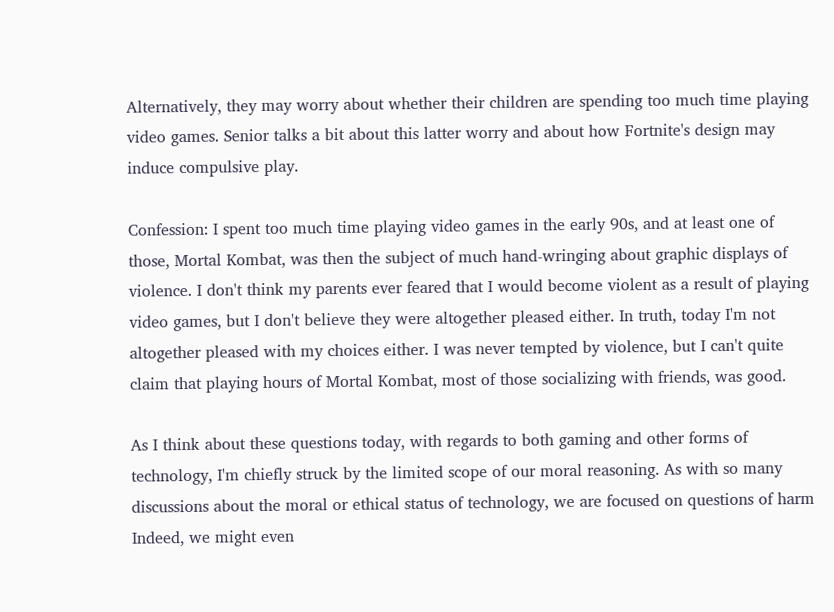Alternatively, they may worry about whether their children are spending too much time playing video games. Senior talks a bit about this latter worry and about how Fortnite's design may induce compulsive play.

Confession: I spent too much time playing video games in the early 90s, and at least one of those, Mortal Kombat, was then the subject of much hand-wringing about graphic displays of violence. I don't think my parents ever feared that I would become violent as a result of playing video games, but I don't believe they were altogether pleased either. In truth, today I'm not altogether pleased with my choices either. I was never tempted by violence, but I can't quite claim that playing hours of Mortal Kombat, most of those socializing with friends, was good.

As I think about these questions today, with regards to both gaming and other forms of technology, I'm chiefly struck by the limited scope of our moral reasoning. As with so many discussions about the moral or ethical status of technology, we are focused on questions of harm Indeed, we might even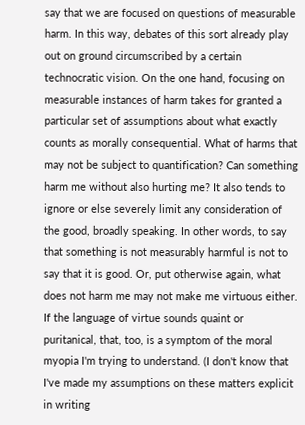say that we are focused on questions of measurable harm. In this way, debates of this sort already play out on ground circumscribed by a certain technocratic vision. On the one hand, focusing on measurable instances of harm takes for granted a particular set of assumptions about what exactly counts as morally consequential. What of harms that may not be subject to quantification? Can something harm me without also hurting me? It also tends to ignore or else severely limit any consideration of the good, broadly speaking. In other words, to say that something is not measurably harmful is not to say that it is good. Or, put otherwise again, what does not harm me may not make me virtuous either. If the language of virtue sounds quaint or puritanical, that, too, is a symptom of the moral myopia I'm trying to understand. (I don't know that I've made my assumptions on these matters explicit in writing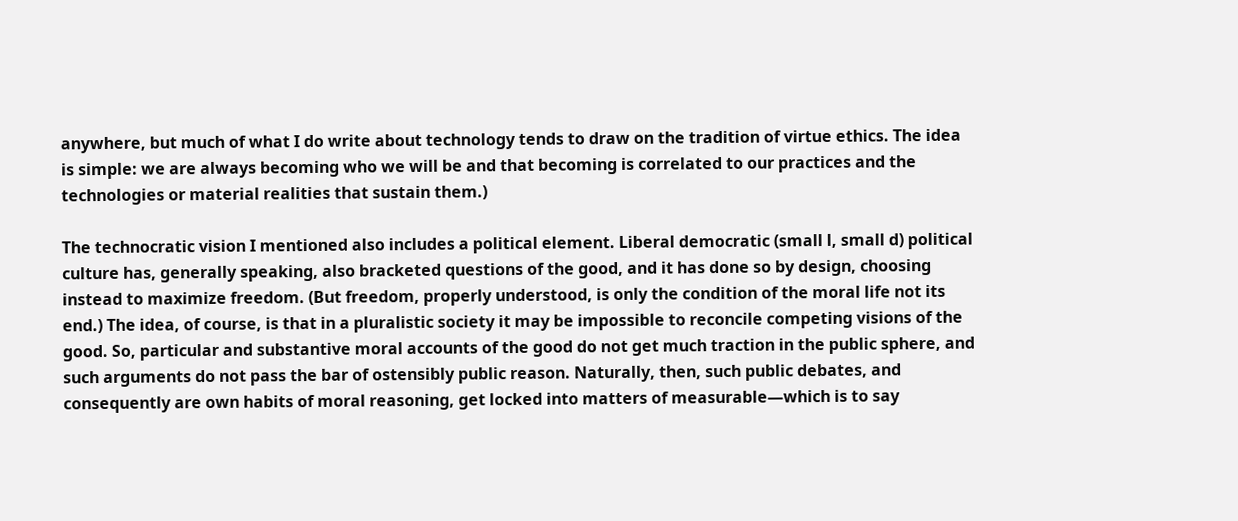anywhere, but much of what I do write about technology tends to draw on the tradition of virtue ethics. The idea is simple: we are always becoming who we will be and that becoming is correlated to our practices and the technologies or material realities that sustain them.)

The technocratic vision I mentioned also includes a political element. Liberal democratic (small l, small d) political culture has, generally speaking, also bracketed questions of the good, and it has done so by design, choosing instead to maximize freedom. (But freedom, properly understood, is only the condition of the moral life not its end.) The idea, of course, is that in a pluralistic society it may be impossible to reconcile competing visions of the good. So, particular and substantive moral accounts of the good do not get much traction in the public sphere, and such arguments do not pass the bar of ostensibly public reason. Naturally, then, such public debates, and consequently are own habits of moral reasoning, get locked into matters of measurable—which is to say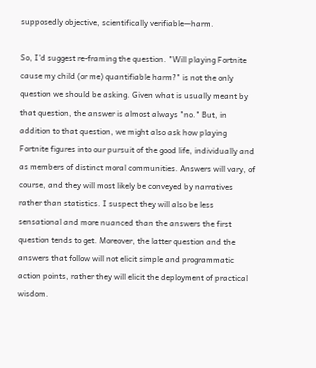supposedly objective, scientifically verifiable—harm.

So, I'd suggest re-framing the question. "Will playing Fortnite cause my child (or me) quantifiable harm?" is not the only question we should be asking. Given what is usually meant by that question, the answer is almost always "no." But, in addition to that question, we might also ask how playing Fortnite figures into our pursuit of the good life, individually and as members of distinct moral communities. Answers will vary, of course, and they will most likely be conveyed by narratives rather than statistics. I suspect they will also be less sensational and more nuanced than the answers the first question tends to get. Moreover, the latter question and the answers that follow will not elicit simple and programmatic action points, rather they will elicit the deployment of practical wisdom.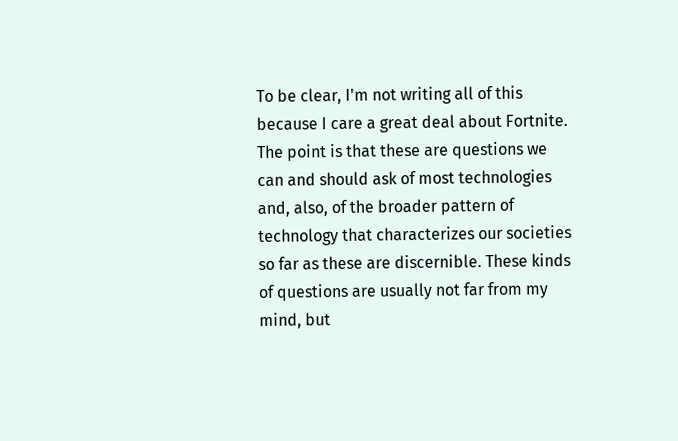To be clear, I'm not writing all of this because I care a great deal about Fortnite. The point is that these are questions we can and should ask of most technologies and, also, of the broader pattern of technology that characterizes our societies so far as these are discernible. These kinds of questions are usually not far from my mind, but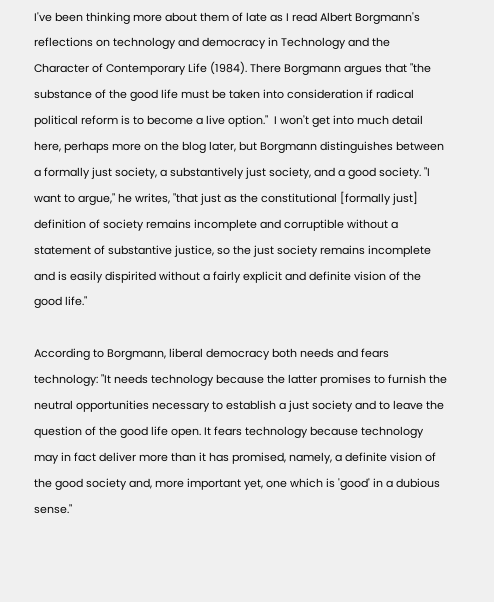I've been thinking more about them of late as I read Albert Borgmann's reflections on technology and democracy in Technology and the Character of Contemporary Life (1984). There Borgmann argues that "the substance of the good life must be taken into consideration if radical political reform is to become a live option."  I won't get into much detail here, perhaps more on the blog later, but Borgmann distinguishes between a formally just society, a substantively just society, and a good society. "I want to argue," he writes, "that just as the constitutional [formally just] definition of society remains incomplete and corruptible without a statement of substantive justice, so the just society remains incomplete and is easily dispirited without a fairly explicit and definite vision of the good life."

According to Borgmann, liberal democracy both needs and fears technology: "It needs technology because the latter promises to furnish the neutral opportunities necessary to establish a just society and to leave the question of the good life open. It fears technology because technology may in fact deliver more than it has promised, namely, a definite vision of the good society and, more important yet, one which is 'good' in a dubious sense."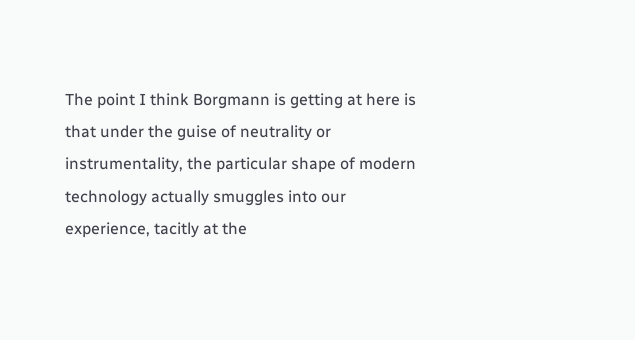The point I think Borgmann is getting at here is that under the guise of neutrality or instrumentality, the particular shape of modern technology actually smuggles into our experience, tacitly at the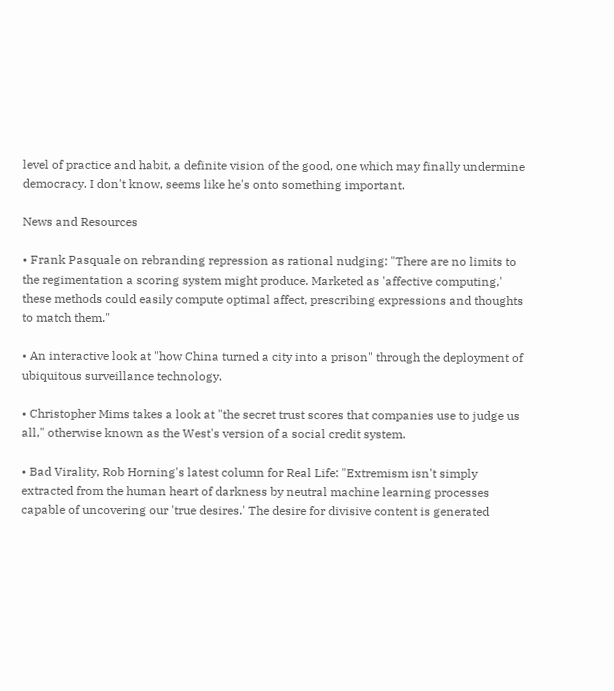level of practice and habit, a definite vision of the good, one which may finally undermine democracy. I don't know, seems like he's onto something important.

News and Resources

• Frank Pasquale on rebranding repression as rational nudging: "There are no limits to the regimentation a scoring system might produce. Marketed as 'affective computing,' these methods could easily compute optimal affect, prescribing expressions and thoughts to match them."

• An interactive look at "how China turned a city into a prison" through the deployment of ubiquitous surveillance technology.

• Christopher Mims takes a look at "the secret trust scores that companies use to judge us all," otherwise known as the West's version of a social credit system.

• Bad Virality, Rob Horning's latest column for Real Life: "Extremism isn't simply extracted from the human heart of darkness by neutral machine learning processes capable of uncovering our 'true desires.' The desire for divisive content is generated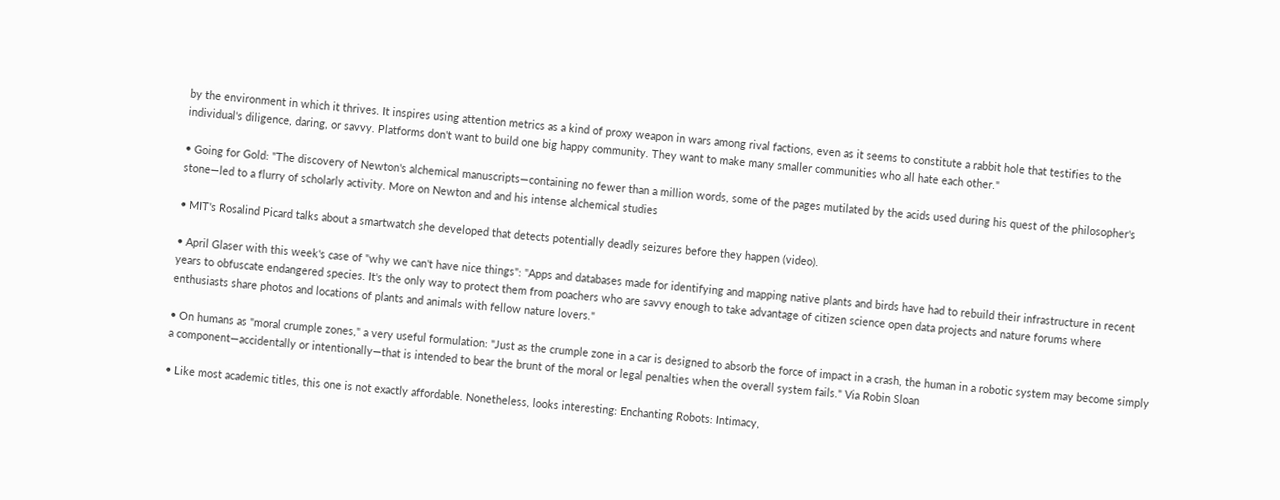by the environment in which it thrives. It inspires using attention metrics as a kind of proxy weapon in wars among rival factions, even as it seems to constitute a rabbit hole that testifies to the individual's diligence, daring, or savvy. Platforms don't want to build one big happy community. They want to make many smaller communities who all hate each other."

• Going for Gold: "The discovery of Newton's alchemical manuscripts—containing no fewer than a million words, some of the pages mutilated by the acids used during his quest of the philosopher's stone—led to a flurry of scholarly activity. More on Newton and and his intense alchemical studies

• MIT's Rosalind Picard talks about a smartwatch she developed that detects potentially deadly seizures before they happen (video).

• April Glaser with this week's case of "why we can't have nice things": "Apps and databases made for identifying and mapping native plants and birds have had to rebuild their infrastructure in recent years to obfuscate endangered species. It's the only way to protect them from poachers who are savvy enough to take advantage of citizen science open data projects and nature forums where enthusiasts share photos and locations of plants and animals with fellow nature lovers."

• On humans as "moral crumple zones," a very useful formulation: "Just as the crumple zone in a car is designed to absorb the force of impact in a crash, the human in a robotic system may become simply a component—accidentally or intentionally—that is intended to bear the brunt of the moral or legal penalties when the overall system fails." Via Robin Sloan

• Like most academic titles, this one is not exactly affordable. Nonetheless, looks interesting: Enchanting Robots: Intimacy,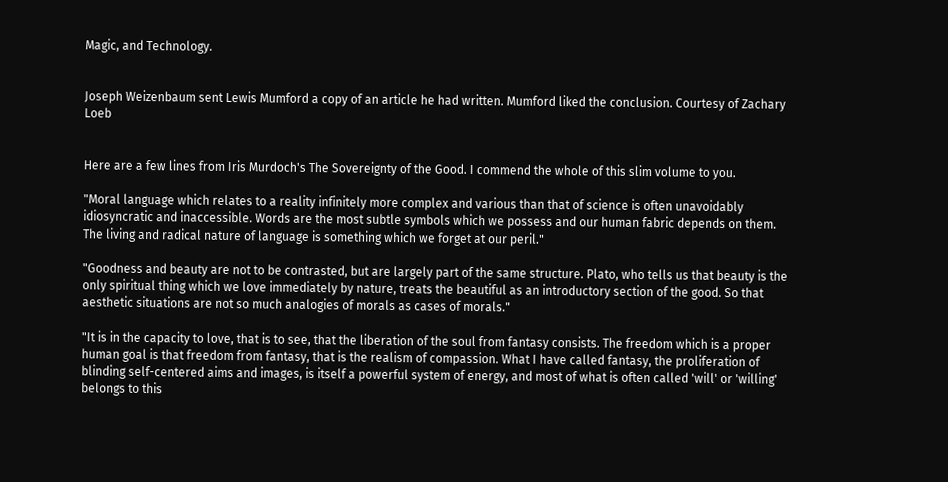Magic, and Technology.


Joseph Weizenbaum sent Lewis Mumford a copy of an article he had written. Mumford liked the conclusion. Courtesy of Zachary Loeb


Here are a few lines from Iris Murdoch's The Sovereignty of the Good. I commend the whole of this slim volume to you.

"Moral language which relates to a reality infinitely more complex and various than that of science is often unavoidably idiosyncratic and inaccessible. Words are the most subtle symbols which we possess and our human fabric depends on them. The living and radical nature of language is something which we forget at our peril."

"Goodness and beauty are not to be contrasted, but are largely part of the same structure. Plato, who tells us that beauty is the only spiritual thing which we love immediately by nature, treats the beautiful as an introductory section of the good. So that aesthetic situations are not so much analogies of morals as cases of morals."

"It is in the capacity to love, that is to see, that the liberation of the soul from fantasy consists. The freedom which is a proper human goal is that freedom from fantasy, that is the realism of compassion. What I have called fantasy, the proliferation of blinding self-centered aims and images, is itself a powerful system of energy, and most of what is often called 'will' or 'willing' belongs to this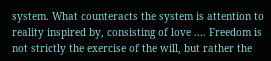system. What counteracts the system is attention to reality inspired by, consisting of love .... Freedom is not strictly the exercise of the will, but rather the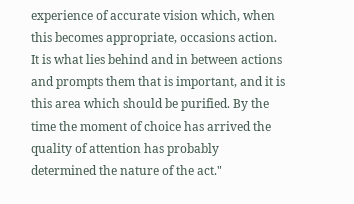experience of accurate vision which, when this becomes appropriate, occasions action. It is what lies behind and in between actions and prompts them that is important, and it is this area which should be purified. By the time the moment of choice has arrived the quality of attention has probably determined the nature of the act."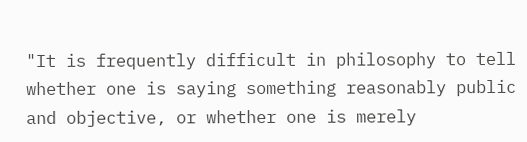"It is frequently difficult in philosophy to tell whether one is saying something reasonably public and objective, or whether one is merely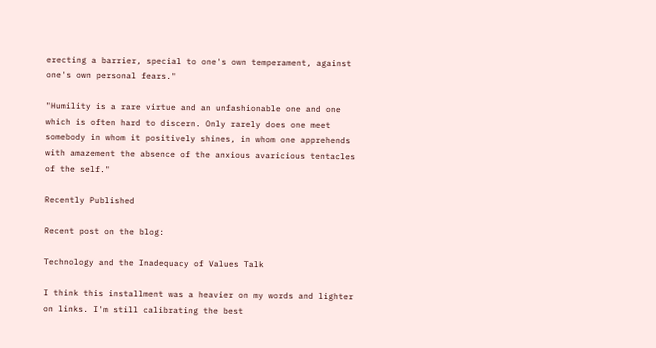erecting a barrier, special to one's own temperament, against one's own personal fears."

"Humility is a rare virtue and an unfashionable one and one which is often hard to discern. Only rarely does one meet somebody in whom it positively shines, in whom one apprehends with amazement the absence of the anxious avaricious tentacles of the self."

Recently Published

Recent post on the blog:

Technology and the Inadequacy of Values Talk

I think this installment was a heavier on my words and lighter on links. I'm still calibrating the best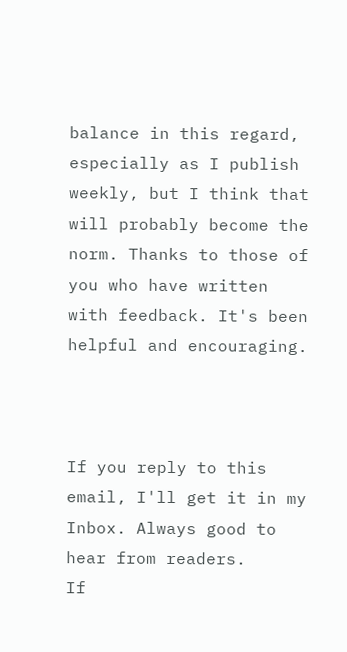balance in this regard, especially as I publish weekly, but I think that will probably become the norm. Thanks to those of you who have written with feedback. It's been helpful and encouraging.



If you reply to this email, I'll get it in my Inbox. Always good to hear from readers.
If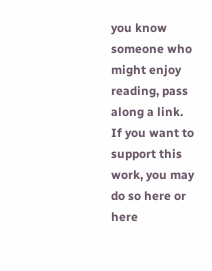you know someone who might enjoy reading, pass along a link.
If you want to support this work, you may do so here or here